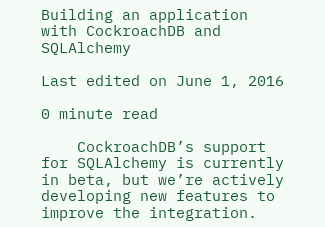Building an application with CockroachDB and SQLAlchemy

Last edited on June 1, 2016

0 minute read

    CockroachDB’s support for SQLAlchemy is currently in beta, but we’re actively developing new features to improve the integration.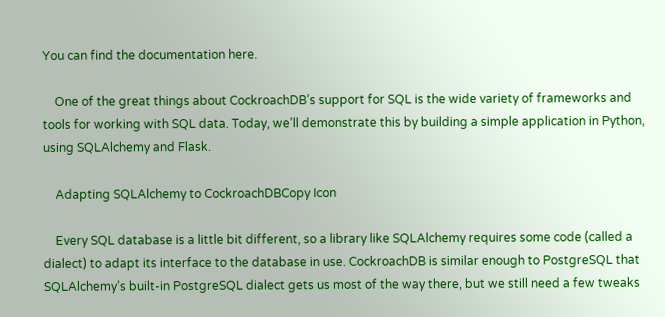You can find the documentation here.

    One of the great things about CockroachDB’s support for SQL is the wide variety of frameworks and tools for working with SQL data. Today, we’ll demonstrate this by building a simple application in Python, using SQLAlchemy and Flask.

    Adapting SQLAlchemy to CockroachDBCopy Icon

    Every SQL database is a little bit different, so a library like SQLAlchemy requires some code (called a dialect) to adapt its interface to the database in use. CockroachDB is similar enough to PostgreSQL that SQLAlchemy’s built-in PostgreSQL dialect gets us most of the way there, but we still need a few tweaks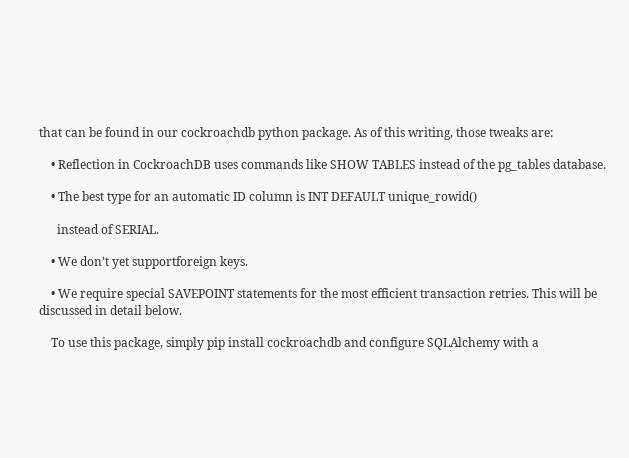that can be found in our cockroachdb python package. As of this writing, those tweaks are:

    • Reflection in CockroachDB uses commands like SHOW TABLES instead of the pg_tables database.

    • The best type for an automatic ID column is INT DEFAULT unique_rowid()

      instead of SERIAL.

    • We don’t yet supportforeign keys.

    • We require special SAVEPOINT statements for the most efficient transaction retries. This will be discussed in detail below.

    To use this package, simply pip install cockroachdb and configure SQLAlchemy with a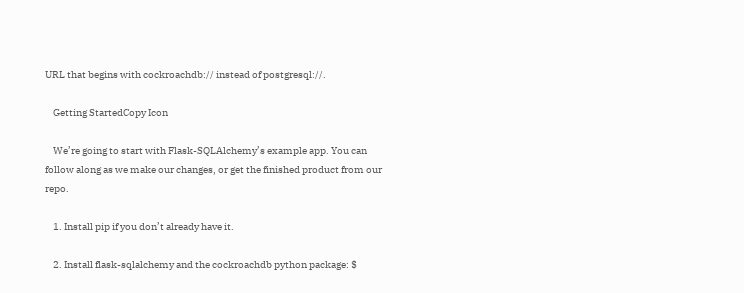URL that begins with cockroachdb:// instead of postgresql://.

    Getting StartedCopy Icon

    We’re going to start with Flask-SQLAlchemy’s example app. You can follow along as we make our changes, or get the finished product from our repo.

    1. Install pip if you don’t already have it.

    2. Install flask-sqlalchemy and the cockroachdb python package: $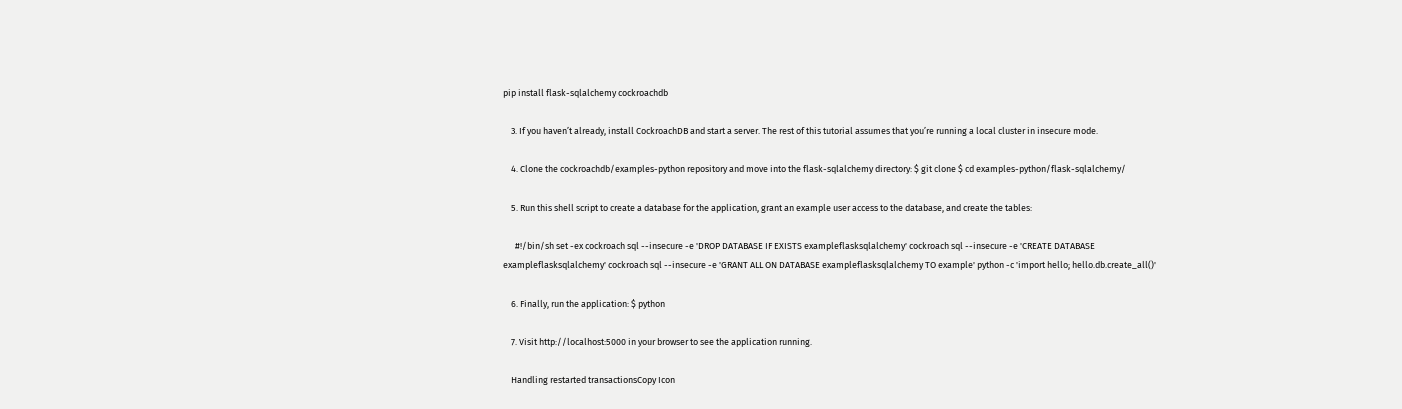pip install flask-sqlalchemy cockroachdb

    3. If you haven’t already, install CockroachDB and start a server. The rest of this tutorial assumes that you’re running a local cluster in insecure mode.

    4. Clone the cockroachdb/examples-python repository and move into the flask-sqlalchemy directory: $ git clone $ cd examples-python/flask-sqlalchemy/

    5. Run this shell script to create a database for the application, grant an example user access to the database, and create the tables:

      #!/bin/sh set -ex cockroach sql --insecure -e 'DROP DATABASE IF EXISTS exampleflasksqlalchemy' cockroach sql --insecure -e 'CREATE DATABASE exampleflasksqlalchemy' cockroach sql --insecure -e 'GRANT ALL ON DATABASE exampleflasksqlalchemy TO example' python -c 'import hello; hello.db.create_all()'

    6. Finally, run the application: $ python

    7. Visit http://localhost:5000 in your browser to see the application running.

    Handling restarted transactionsCopy Icon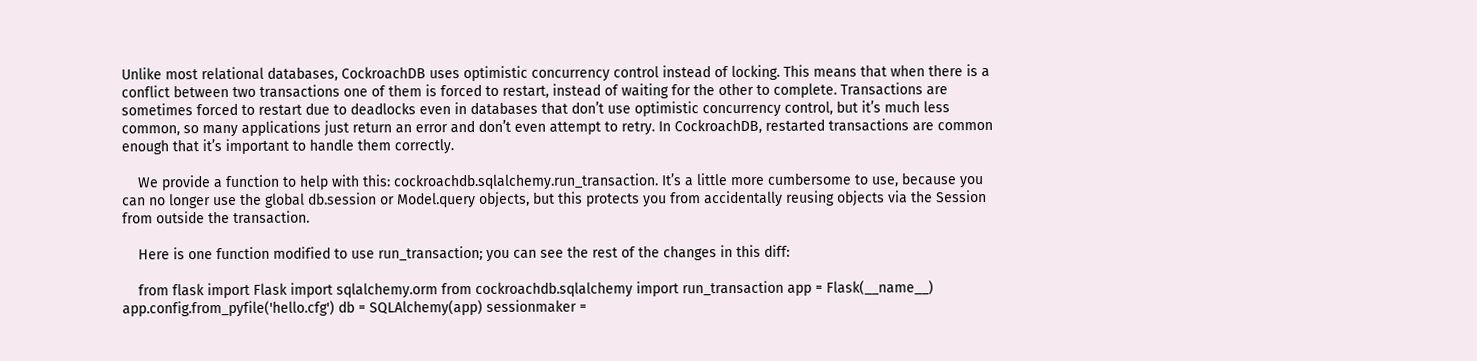Unlike most relational databases, CockroachDB uses optimistic concurrency control instead of locking. This means that when there is a conflict between two transactions one of them is forced to restart, instead of waiting for the other to complete. Transactions are sometimes forced to restart due to deadlocks even in databases that don’t use optimistic concurrency control, but it’s much less common, so many applications just return an error and don’t even attempt to retry. In CockroachDB, restarted transactions are common enough that it’s important to handle them correctly.

    We provide a function to help with this: cockroachdb.sqlalchemy.run_transaction. It’s a little more cumbersome to use, because you can no longer use the global db.session or Model.query objects, but this protects you from accidentally reusing objects via the Session from outside the transaction.

    Here is one function modified to use run_transaction; you can see the rest of the changes in this diff:

    from flask import Flask import sqlalchemy.orm from cockroachdb.sqlalchemy import run_transaction app = Flask(__name__) app.config.from_pyfile('hello.cfg') db = SQLAlchemy(app) sessionmaker =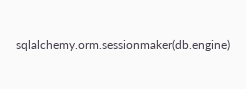sqlalchemy.orm.sessionmaker(db.engine)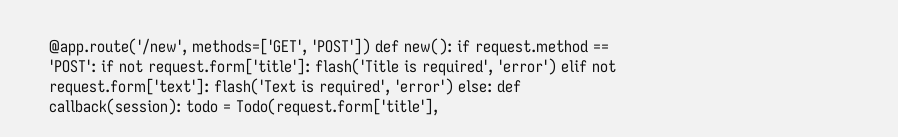@app.route('/new', methods=['GET', 'POST']) def new(): if request.method == 'POST': if not request.form['title']: flash('Title is required', 'error') elif not request.form['text']: flash('Text is required', 'error') else: def callback(session): todo = Todo(request.form['title'],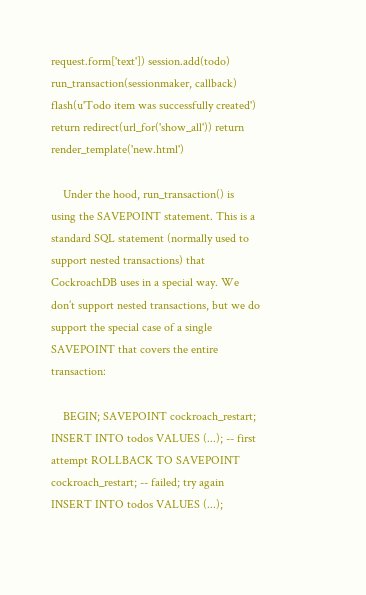request.form['text']) session.add(todo) run_transaction(sessionmaker, callback) flash(u'Todo item was successfully created') return redirect(url_for('show_all')) return render_template('new.html')

    Under the hood, run_transaction() is using the SAVEPOINT statement. This is a standard SQL statement (normally used to support nested transactions) that CockroachDB uses in a special way. We don’t support nested transactions, but we do support the special case of a single SAVEPOINT that covers the entire transaction:

    BEGIN; SAVEPOINT cockroach_restart; INSERT INTO todos VALUES (...); -- first attempt ROLLBACK TO SAVEPOINT cockroach_restart; -- failed; try again INSERT INTO todos VALUES (...);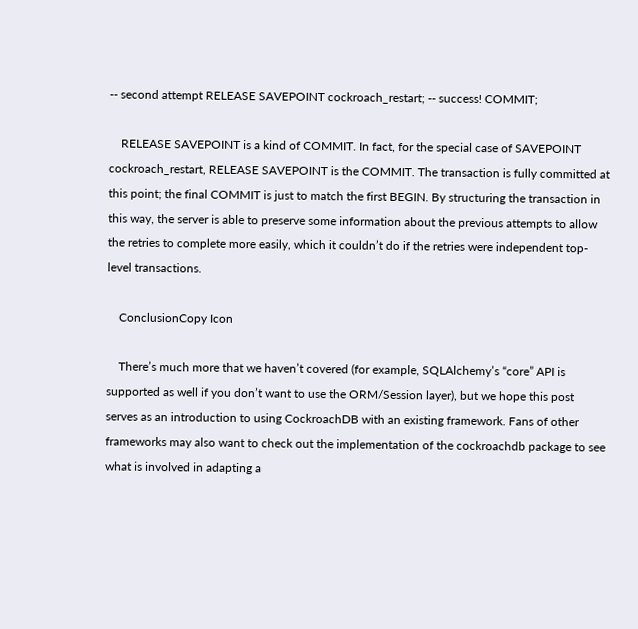-- second attempt RELEASE SAVEPOINT cockroach_restart; -- success! COMMIT;

    RELEASE SAVEPOINT is a kind of COMMIT. In fact, for the special case of SAVEPOINT cockroach_restart, RELEASE SAVEPOINT is the COMMIT. The transaction is fully committed at this point; the final COMMIT is just to match the first BEGIN. By structuring the transaction in this way, the server is able to preserve some information about the previous attempts to allow the retries to complete more easily, which it couldn’t do if the retries were independent top-level transactions.

    ConclusionCopy Icon

    There’s much more that we haven’t covered (for example, SQLAlchemy’s “core” API is supported as well if you don’t want to use the ORM/Session layer), but we hope this post serves as an introduction to using CockroachDB with an existing framework. Fans of other frameworks may also want to check out the implementation of the cockroachdb package to see what is involved in adapting a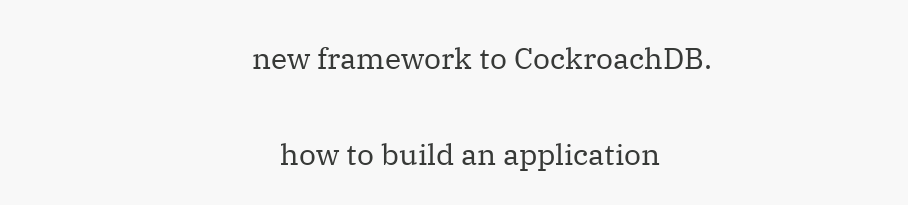new framework to CockroachDB.

    how to build an application